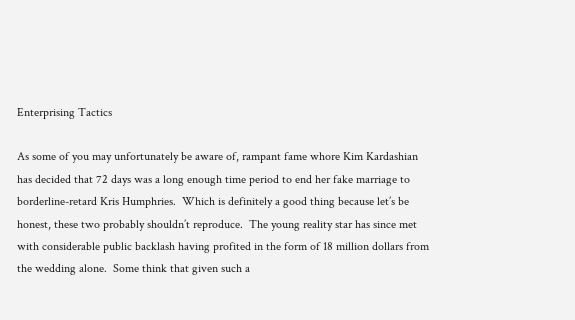Enterprising Tactics

As some of you may unfortunately be aware of, rampant fame whore Kim Kardashian has decided that 72 days was a long enough time period to end her fake marriage to borderline-retard Kris Humphries.  Which is definitely a good thing because let’s be honest, these two probably shouldn’t reproduce.  The young reality star has since met with considerable public backlash having profited in the form of 18 million dollars from the wedding alone.  Some think that given such a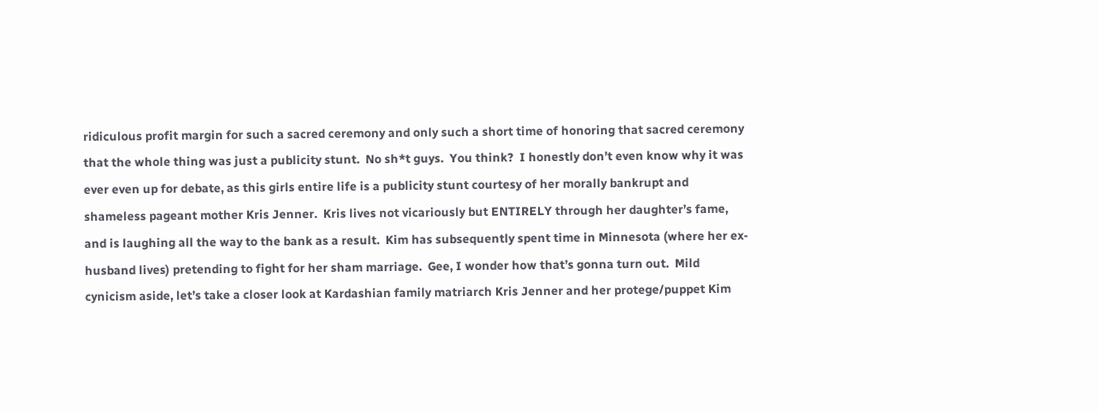ridiculous profit margin for such a sacred ceremony and only such a short time of honoring that sacred ceremony that the whole thing was just a publicity stunt.  No sh*t guys.  You think?  I honestly don’t even know why it was ever even up for debate, as this girls entire life is a publicity stunt courtesy of her morally bankrupt and shameless pageant mother Kris Jenner.  Kris lives not vicariously but ENTIRELY through her daughter’s fame, and is laughing all the way to the bank as a result.  Kim has subsequently spent time in Minnesota (where her ex-husband lives) pretending to fight for her sham marriage.  Gee, I wonder how that’s gonna turn out.  Mild cynicism aside, let’s take a closer look at Kardashian family matriarch Kris Jenner and her protege/puppet Kim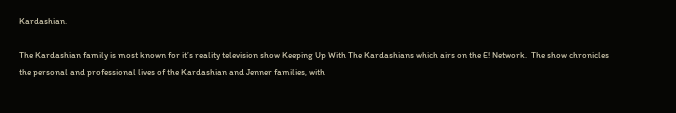Kardashian.

The Kardashian family is most known for it’s reality television show Keeping Up With The Kardashians which airs on the E! Network.  The show chronicles the personal and professional lives of the Kardashian and Jenner families, with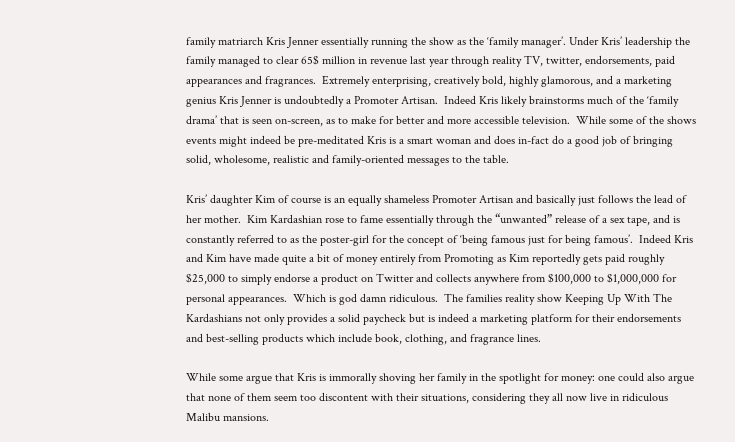family matriarch Kris Jenner essentially running the show as the ‘family manager’. Under Kris’ leadership the family managed to clear 65$ million in revenue last year through reality TV, twitter, endorsements, paid appearances and fragrances.  Extremely enterprising, creatively bold, highly glamorous, and a marketing genius Kris Jenner is undoubtedly a Promoter Artisan.  Indeed Kris likely brainstorms much of the ‘family drama’ that is seen on-screen, as to make for better and more accessible television.  While some of the shows events might indeed be pre-meditated Kris is a smart woman and does in-fact do a good job of bringing solid, wholesome, realistic and family-oriented messages to the table.

Kris’ daughter Kim of course is an equally shameless Promoter Artisan and basically just follows the lead of her mother.  Kim Kardashian rose to fame essentially through the “unwanted” release of a sex tape, and is constantly referred to as the poster-girl for the concept of ‘being famous just for being famous’.  Indeed Kris and Kim have made quite a bit of money entirely from Promoting as Kim reportedly gets paid roughly $25,000 to simply endorse a product on Twitter and collects anywhere from $100,000 to $1,000,000 for personal appearances.  Which is god damn ridiculous.  The families reality show Keeping Up With The Kardashians not only provides a solid paycheck but is indeed a marketing platform for their endorsements and best-selling products which include book, clothing, and fragrance lines.

While some argue that Kris is immorally shoving her family in the spotlight for money: one could also argue that none of them seem too discontent with their situations, considering they all now live in ridiculous Malibu mansions.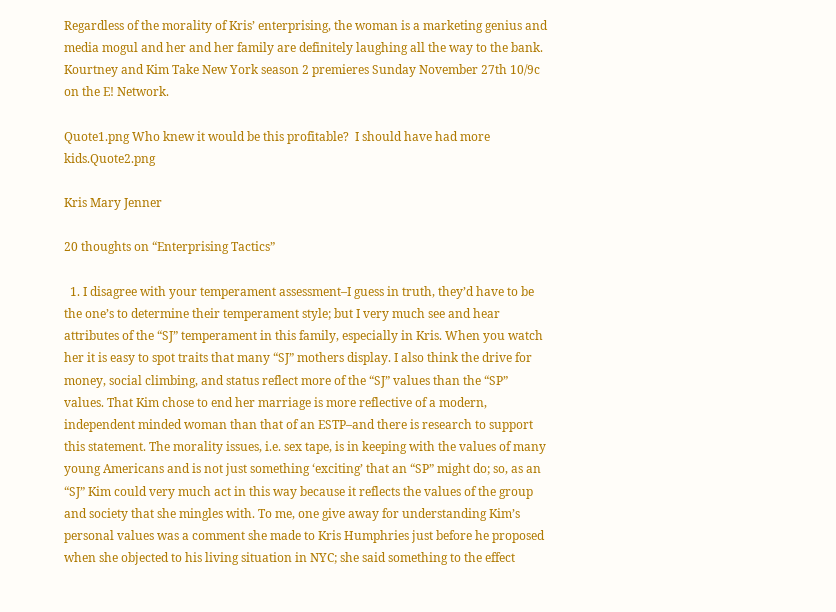Regardless of the morality of Kris’ enterprising, the woman is a marketing genius and media mogul and her and her family are definitely laughing all the way to the bank.  Kourtney and Kim Take New York season 2 premieres Sunday November 27th 10/9c on the E! Network.

Quote1.png Who knew it would be this profitable?  I should have had more kids.Quote2.png

Kris Mary Jenner

20 thoughts on “Enterprising Tactics”

  1. I disagree with your temperament assessment–I guess in truth, they’d have to be the one’s to determine their temperament style; but I very much see and hear attributes of the “SJ” temperament in this family, especially in Kris. When you watch her it is easy to spot traits that many “SJ” mothers display. I also think the drive for money, social climbing, and status reflect more of the “SJ” values than the “SP” values. That Kim chose to end her marriage is more reflective of a modern, independent minded woman than that of an ESTP–and there is research to support this statement. The morality issues, i.e. sex tape, is in keeping with the values of many young Americans and is not just something ‘exciting’ that an “SP” might do; so, as an “SJ” Kim could very much act in this way because it reflects the values of the group and society that she mingles with. To me, one give away for understanding Kim’s personal values was a comment she made to Kris Humphries just before he proposed when she objected to his living situation in NYC; she said something to the effect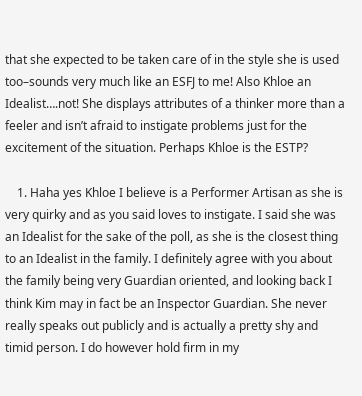that she expected to be taken care of in the style she is used too–sounds very much like an ESFJ to me! Also Khloe an Idealist….not! She displays attributes of a thinker more than a feeler and isn’t afraid to instigate problems just for the excitement of the situation. Perhaps Khloe is the ESTP?

    1. Haha yes Khloe I believe is a Performer Artisan as she is very quirky and as you said loves to instigate. I said she was an Idealist for the sake of the poll, as she is the closest thing to an Idealist in the family. I definitely agree with you about the family being very Guardian oriented, and looking back I think Kim may in fact be an Inspector Guardian. She never really speaks out publicly and is actually a pretty shy and timid person. I do however hold firm in my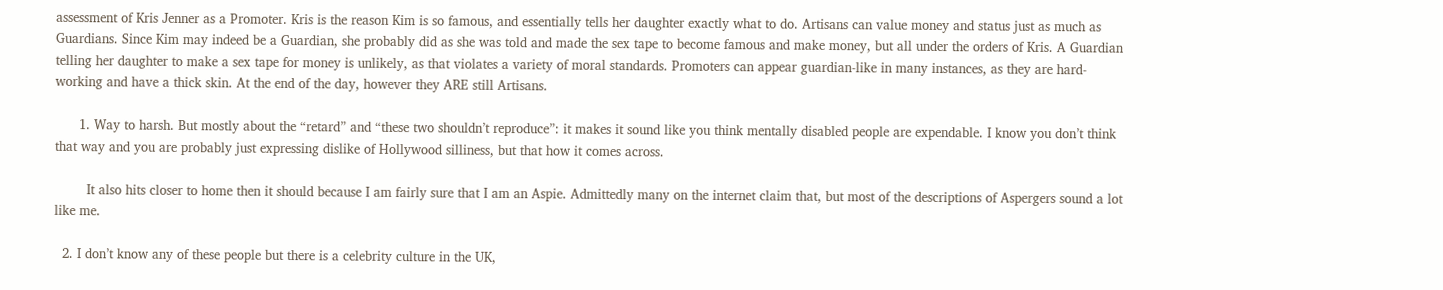assessment of Kris Jenner as a Promoter. Kris is the reason Kim is so famous, and essentially tells her daughter exactly what to do. Artisans can value money and status just as much as Guardians. Since Kim may indeed be a Guardian, she probably did as she was told and made the sex tape to become famous and make money, but all under the orders of Kris. A Guardian telling her daughter to make a sex tape for money is unlikely, as that violates a variety of moral standards. Promoters can appear guardian-like in many instances, as they are hard-working and have a thick skin. At the end of the day, however they ARE still Artisans.

      1. Way to harsh. But mostly about the “retard” and “these two shouldn’t reproduce”: it makes it sound like you think mentally disabled people are expendable. I know you don’t think that way and you are probably just expressing dislike of Hollywood silliness, but that how it comes across.

        It also hits closer to home then it should because I am fairly sure that I am an Aspie. Admittedly many on the internet claim that, but most of the descriptions of Aspergers sound a lot like me.

  2. I don’t know any of these people but there is a celebrity culture in the UK,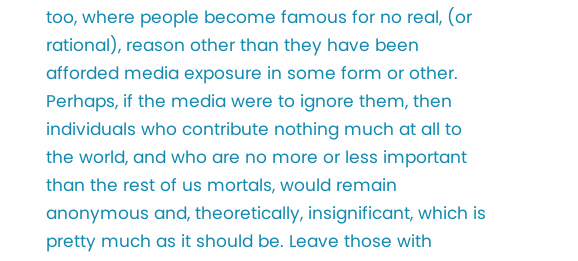too, where people become famous for no real, (or rational), reason other than they have been afforded media exposure in some form or other. Perhaps, if the media were to ignore them, then individuals who contribute nothing much at all to the world, and who are no more or less important than the rest of us mortals, would remain anonymous and, theoretically, insignificant, which is pretty much as it should be. Leave those with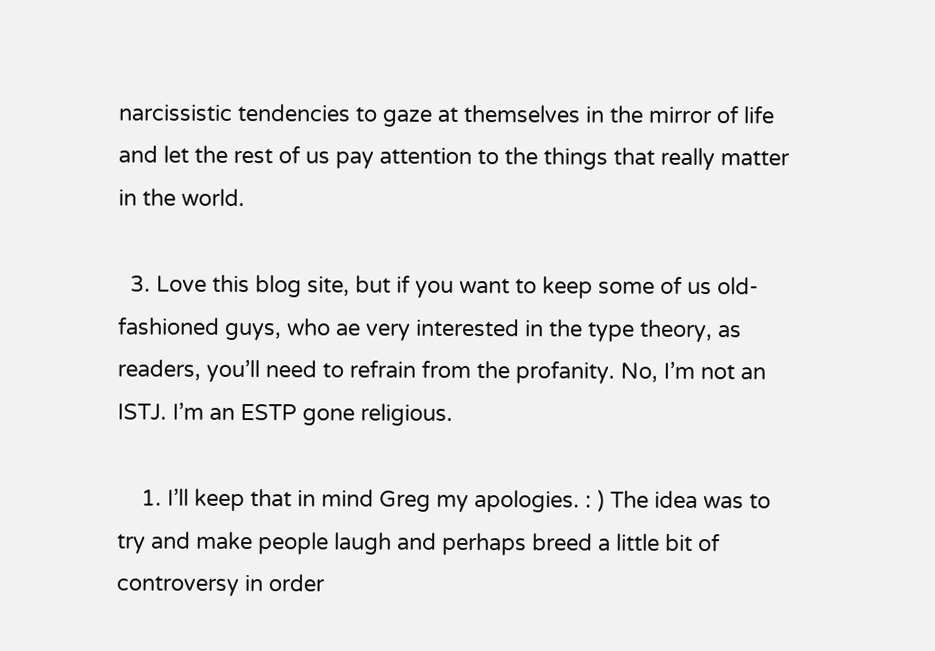narcissistic tendencies to gaze at themselves in the mirror of life and let the rest of us pay attention to the things that really matter in the world.

  3. Love this blog site, but if you want to keep some of us old-fashioned guys, who ae very interested in the type theory, as readers, you’ll need to refrain from the profanity. No, I’m not an ISTJ. I’m an ESTP gone religious.

    1. I’ll keep that in mind Greg my apologies. : ) The idea was to try and make people laugh and perhaps breed a little bit of controversy in order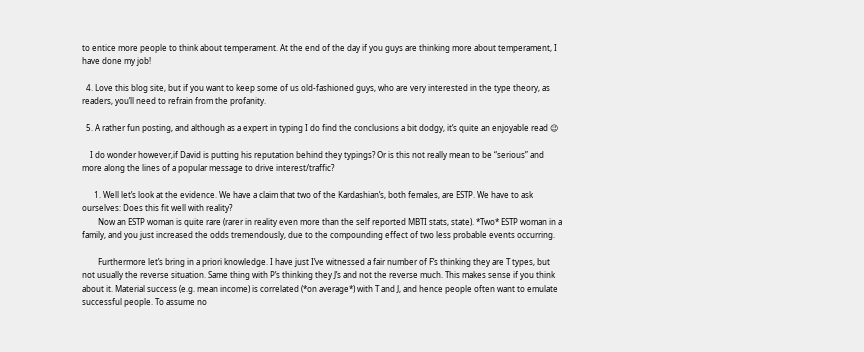to entice more people to think about temperament. At the end of the day if you guys are thinking more about temperament, I have done my job!

  4. Love this blog site, but if you want to keep some of us old-fashioned guys, who are very interested in the type theory, as readers, you’ll need to refrain from the profanity.

  5. A rather fun posting, and although as a expert in typing I do find the conclusions a bit dodgy, it’s quite an enjoyable read 😉

    I do wonder however,if David is putting his reputation behind they typings? Or is this not really mean to be “serious” and more along the lines of a popular message to drive interest/traffic?

      1. Well let’s look at the evidence. We have a claim that two of the Kardashian’s, both females, are ESTP. We have to ask ourselves: Does this fit well with reality?
        Now an ESTP woman is quite rare (rarer in reality even more than the self reported MBTI stats, state). *Two* ESTP woman in a family, and you just increased the odds tremendously, due to the compounding effect of two less probable events occurring.

        Furthermore let’s bring in a priori knowledge. I have just I’ve witnessed a fair number of F’s thinking they are T types, but not usually the reverse situation. Same thing with P’s thinking they J’s and not the reverse much. This makes sense if you think about it. Material success (e.g. mean income) is correlated (*on average*) with T and J, and hence people often want to emulate successful people. To assume no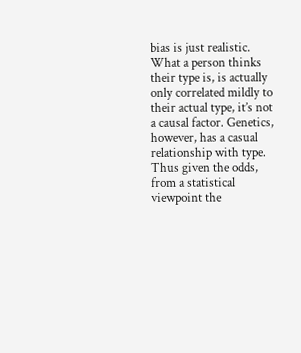bias is just realistic. What a person thinks their type is, is actually only correlated mildly to their actual type, it’s not a causal factor. Genetics, however, has a casual relationship with type. Thus given the odds, from a statistical viewpoint the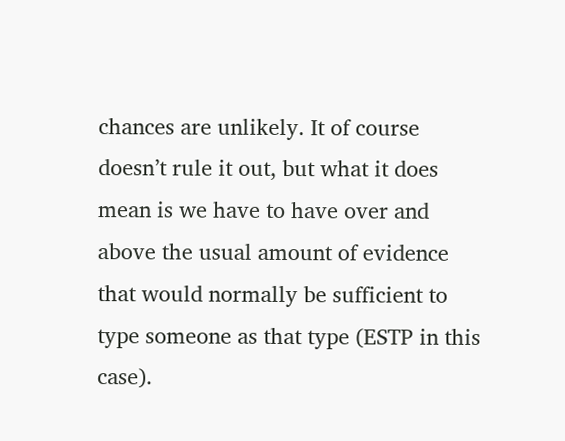chances are unlikely. It of course doesn’t rule it out, but what it does mean is we have to have over and above the usual amount of evidence that would normally be sufficient to type someone as that type (ESTP in this case).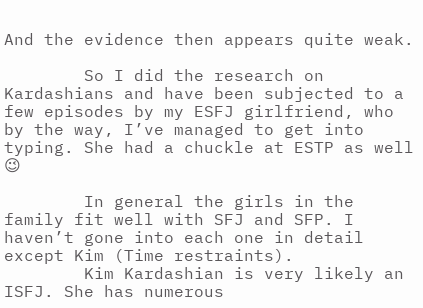And the evidence then appears quite weak.

        So I did the research on Kardashians and have been subjected to a few episodes by my ESFJ girlfriend, who by the way, I’ve managed to get into typing. She had a chuckle at ESTP as well 😉

        In general the girls in the family fit well with SFJ and SFP. I haven’t gone into each one in detail except Kim (Time restraints).
        Kim Kardashian is very likely an ISFJ. She has numerous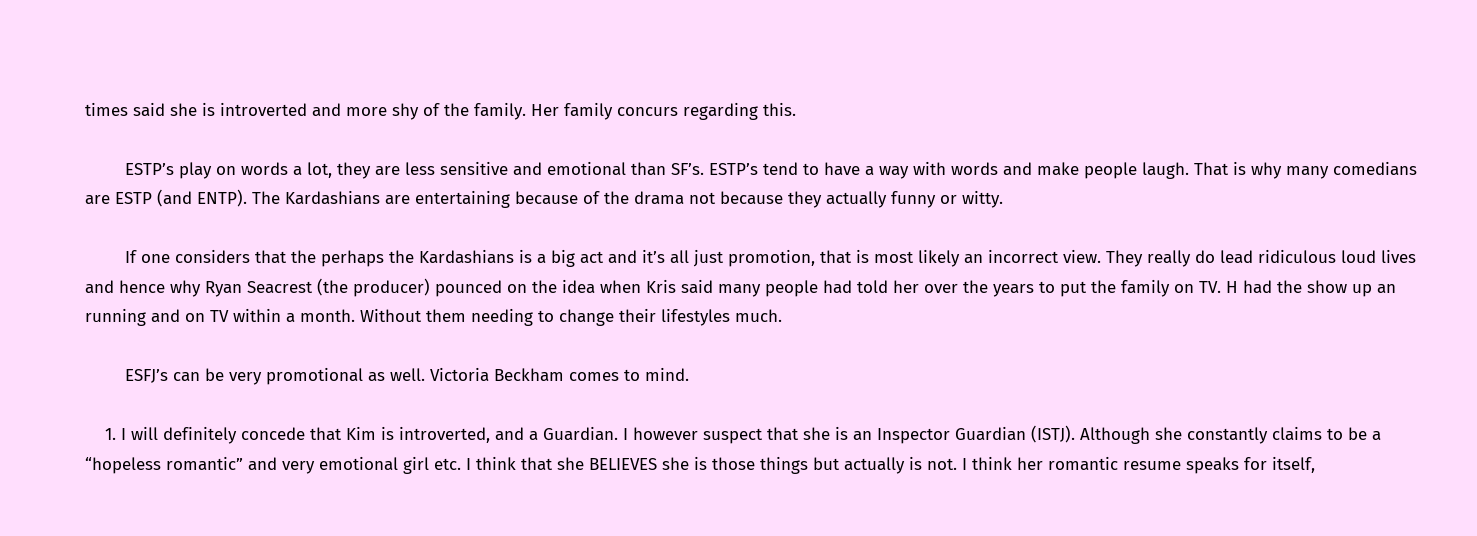times said she is introverted and more shy of the family. Her family concurs regarding this.

        ESTP’s play on words a lot, they are less sensitive and emotional than SF’s. ESTP’s tend to have a way with words and make people laugh. That is why many comedians are ESTP (and ENTP). The Kardashians are entertaining because of the drama not because they actually funny or witty.

        If one considers that the perhaps the Kardashians is a big act and it’s all just promotion, that is most likely an incorrect view. They really do lead ridiculous loud lives and hence why Ryan Seacrest (the producer) pounced on the idea when Kris said many people had told her over the years to put the family on TV. H had the show up an running and on TV within a month. Without them needing to change their lifestyles much.

        ESFJ’s can be very promotional as well. Victoria Beckham comes to mind.

    1. I will definitely concede that Kim is introverted, and a Guardian. I however suspect that she is an Inspector Guardian (ISTJ). Although she constantly claims to be a “hopeless romantic” and very emotional girl etc. I think that she BELIEVES she is those things but actually is not. I think her romantic resume speaks for itself,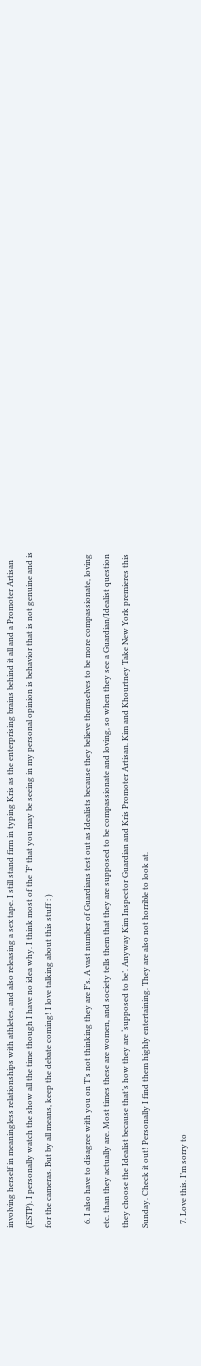involving herself in meaningless relationships with athletes, and also releasing a sex tape. I still stand firm in typing Kris as the enterprising brains behind it all and a Promoter Artisan (ESTP). I personally watch the show all the time though I have no idea why. I think most of the ‘F’ that you may be seeing in my personal opinion is behavior that is not genuine and is for the cameras. But by all means, keep the debate coming! I love talking about this stuff : )

  6. I also have to disagree with you on T’s not thinking they are F’s. A vast number of Guardians test out as Idealists because they believe themselves to be more compassionate, loving etc. than they actually are. Most times these are women, and society tells them that they are supposed to be compassionate and loving, so when they see a Guardian/Idealist question they choose the Idealist because that’s how they are ‘supposed to be’. Anyway Kim Inspector Guardian and Kris Promoter Artisan. Kim and Khourtney Take New York premieres this Sunday. Check it out! Personally I find them highly entertaining. They are also not horrible to look at.

  7. Love this. I’m sorry to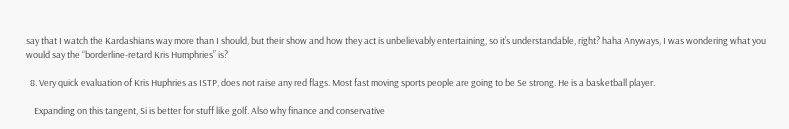say that I watch the Kardashians way more than I should, but their show and how they act is unbelievably entertaining, so it’s understandable, right? haha Anyways, I was wondering what you would say the “borderline-retard Kris Humphries” is?

  8. Very quick evaluation of Kris Huphries as ISTP, does not raise any red flags. Most fast moving sports people are going to be Se strong. He is a basketball player.

    Expanding on this tangent, Si is better for stuff like golf. Also why finance and conservative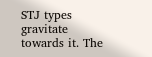STJ types gravitate towards it. The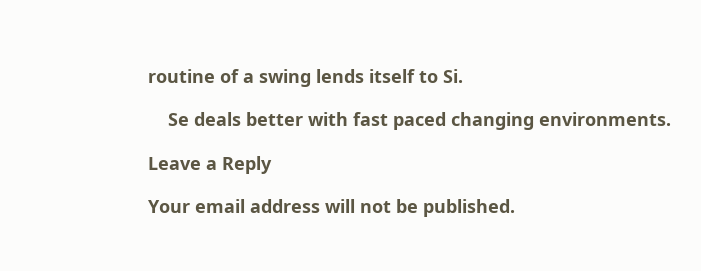routine of a swing lends itself to Si.

    Se deals better with fast paced changing environments.

Leave a Reply

Your email address will not be published.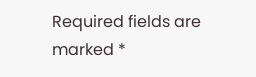Required fields are marked *